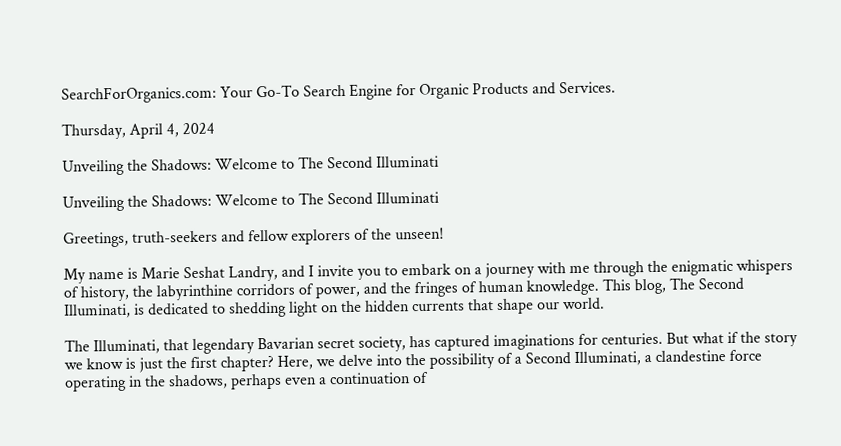SearchForOrganics.com: Your Go-To Search Engine for Organic Products and Services.

Thursday, April 4, 2024

Unveiling the Shadows: Welcome to The Second Illuminati

Unveiling the Shadows: Welcome to The Second Illuminati

Greetings, truth-seekers and fellow explorers of the unseen!

My name is Marie Seshat Landry, and I invite you to embark on a journey with me through the enigmatic whispers of history, the labyrinthine corridors of power, and the fringes of human knowledge. This blog, The Second Illuminati, is dedicated to shedding light on the hidden currents that shape our world.

The Illuminati, that legendary Bavarian secret society, has captured imaginations for centuries. But what if the story we know is just the first chapter? Here, we delve into the possibility of a Second Illuminati, a clandestine force operating in the shadows, perhaps even a continuation of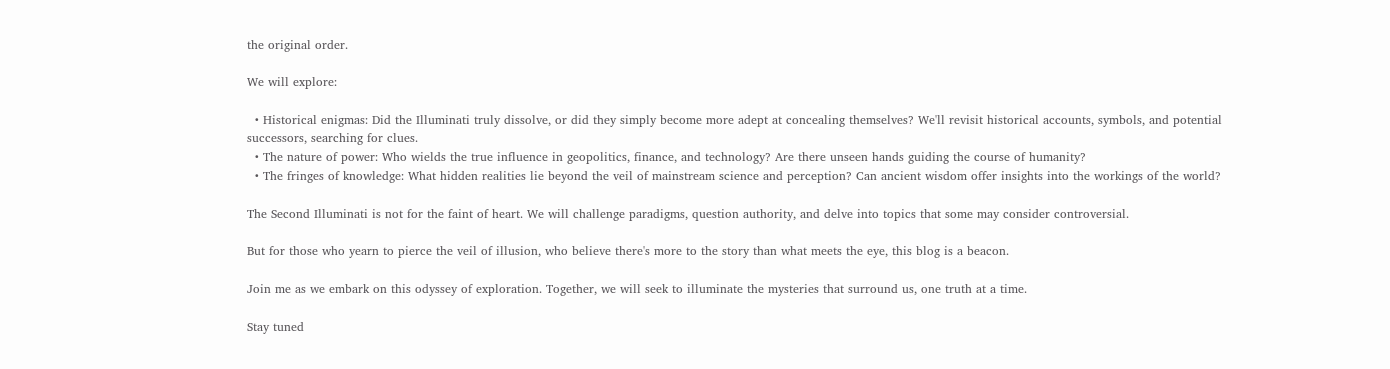the original order.

We will explore:

  • Historical enigmas: Did the Illuminati truly dissolve, or did they simply become more adept at concealing themselves? We'll revisit historical accounts, symbols, and potential successors, searching for clues.
  • The nature of power: Who wields the true influence in geopolitics, finance, and technology? Are there unseen hands guiding the course of humanity?
  • The fringes of knowledge: What hidden realities lie beyond the veil of mainstream science and perception? Can ancient wisdom offer insights into the workings of the world?

The Second Illuminati is not for the faint of heart. We will challenge paradigms, question authority, and delve into topics that some may consider controversial.

But for those who yearn to pierce the veil of illusion, who believe there's more to the story than what meets the eye, this blog is a beacon.

Join me as we embark on this odyssey of exploration. Together, we will seek to illuminate the mysteries that surround us, one truth at a time.

Stay tuned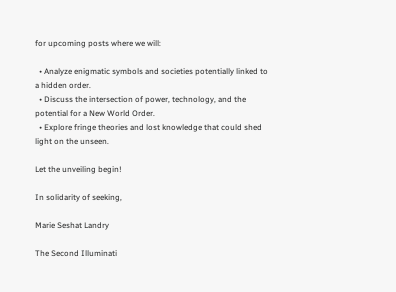for upcoming posts where we will:

  • Analyze enigmatic symbols and societies potentially linked to a hidden order.
  • Discuss the intersection of power, technology, and the potential for a New World Order.
  • Explore fringe theories and lost knowledge that could shed light on the unseen.

Let the unveiling begin!

In solidarity of seeking,

Marie Seshat Landry

The Second Illuminati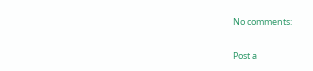No comments:

Post a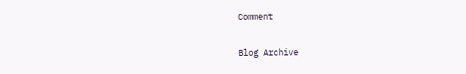Comment

Blog Archive